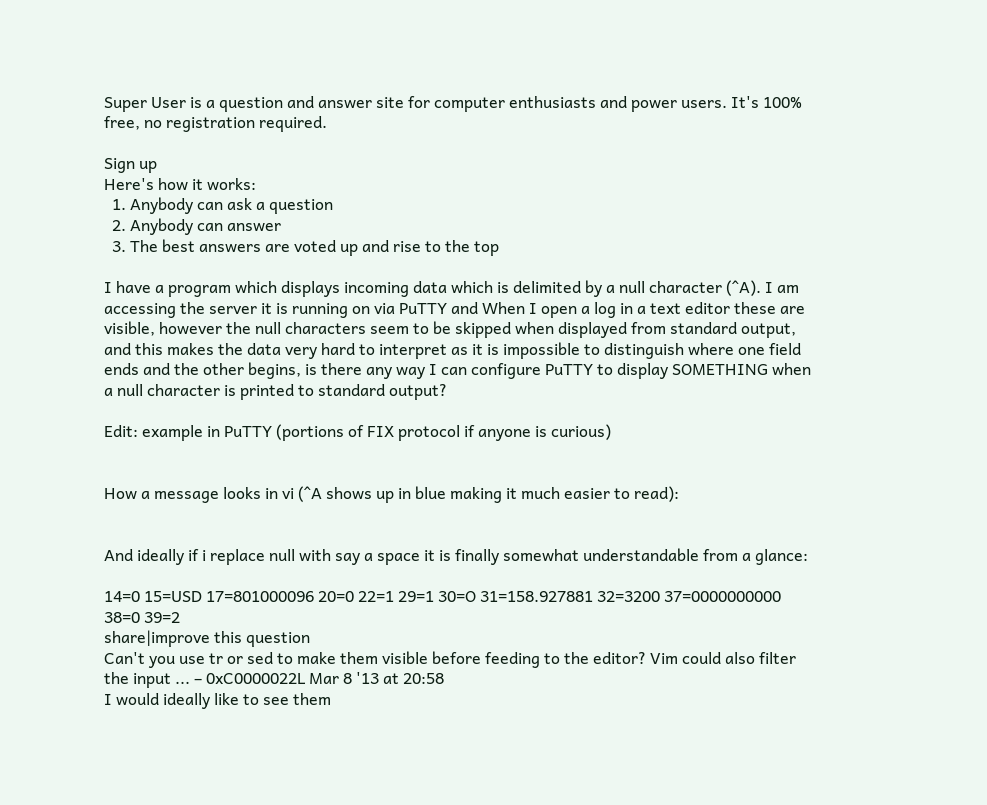Super User is a question and answer site for computer enthusiasts and power users. It's 100% free, no registration required.

Sign up
Here's how it works:
  1. Anybody can ask a question
  2. Anybody can answer
  3. The best answers are voted up and rise to the top

I have a program which displays incoming data which is delimited by a null character (^A). I am accessing the server it is running on via PuTTY and When I open a log in a text editor these are visible, however the null characters seem to be skipped when displayed from standard output, and this makes the data very hard to interpret as it is impossible to distinguish where one field ends and the other begins, is there any way I can configure PuTTY to display SOMETHING when a null character is printed to standard output?

Edit: example in PuTTY (portions of FIX protocol if anyone is curious)


How a message looks in vi (^A shows up in blue making it much easier to read):


And ideally if i replace null with say a space it is finally somewhat understandable from a glance:

14=0 15=USD 17=801000096 20=0 22=1 29=1 30=O 31=158.927881 32=3200 37=0000000000 38=0 39=2
share|improve this question
Can't you use tr or sed to make them visible before feeding to the editor? Vim could also filter the input ... – 0xC0000022L Mar 8 '13 at 20:58
I would ideally like to see them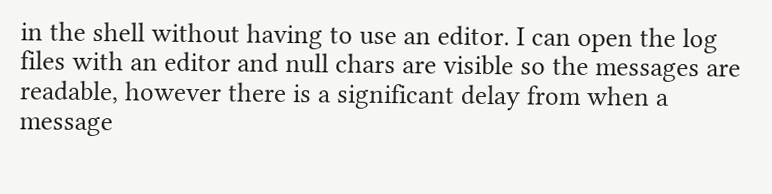in the shell without having to use an editor. I can open the log files with an editor and null chars are visible so the messages are readable, however there is a significant delay from when a message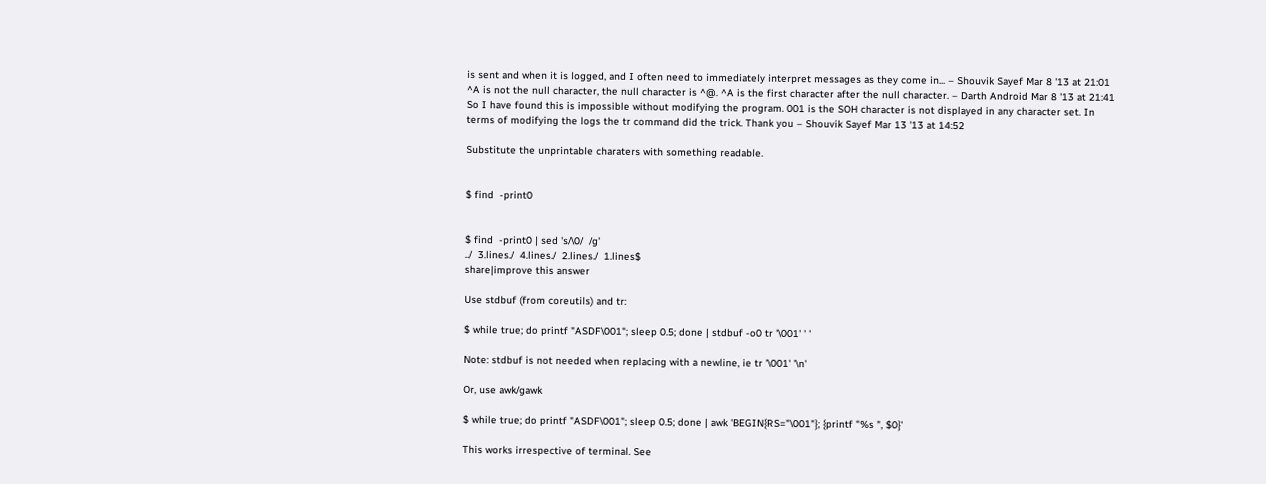is sent and when it is logged, and I often need to immediately interpret messages as they come in... – Shouvik Sayef Mar 8 '13 at 21:01
^A is not the null character, the null character is ^@. ^A is the first character after the null character. – Darth Android Mar 8 '13 at 21:41
So I have found this is impossible without modifying the program. 001 is the SOH character is not displayed in any character set. In terms of modifying the logs the tr command did the trick. Thank you – Shouvik Sayef Mar 13 '13 at 14:52

Substitute the unprintable charaters with something readable.


$ find  -print0


$ find  -print0 | sed 's/\0/  /g'
../  3.lines./  4.lines./  2.lines./  1.lines$
share|improve this answer

Use stdbuf (from coreutils) and tr:

$ while true; do printf "ASDF\001"; sleep 0.5; done | stdbuf -o0 tr '\001' ' '

Note: stdbuf is not needed when replacing with a newline, ie tr '\001' '\n'

Or, use awk/gawk

$ while true; do printf "ASDF\001"; sleep 0.5; done | awk 'BEGIN{RS="\001"}; {printf "%s ", $0}'

This works irrespective of terminal. See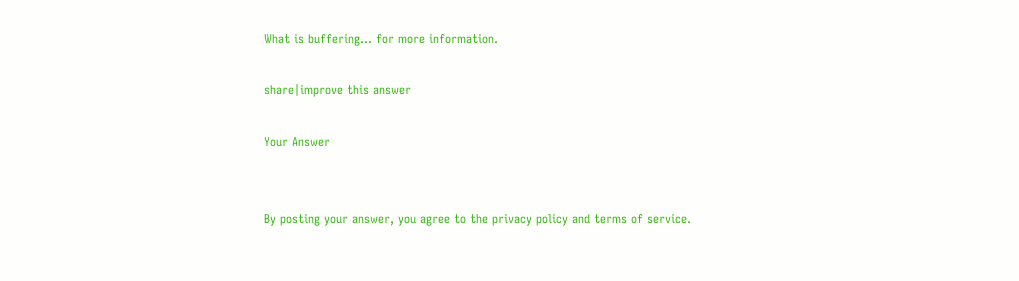What is buffering... for more information.

share|improve this answer

Your Answer


By posting your answer, you agree to the privacy policy and terms of service.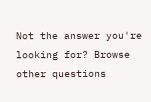Not the answer you're looking for? Browse other questions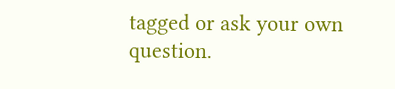tagged or ask your own question.